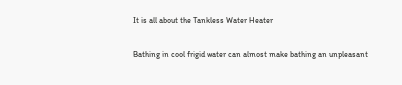It is all about the Tankless Water Heater

Bathing in cool frigid water can almost make bathing an unpleasant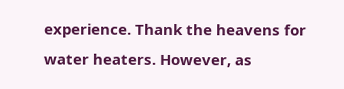experience. Thank the heavens for water heaters. However, as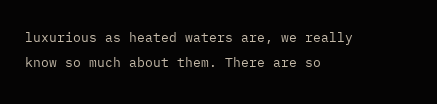luxurious as heated waters are, we really know so much about them. There are so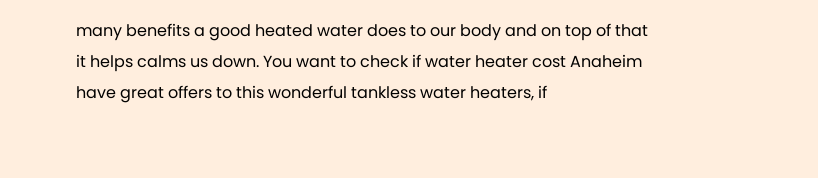many benefits a good heated water does to our body and on top of that it helps calms us down. You want to check if water heater cost Anaheim have great offers to this wonderful tankless water heaters, if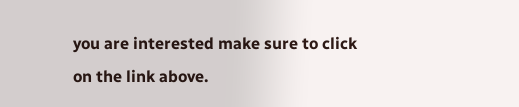you are interested make sure to click on the link above.